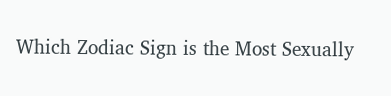Which Zodiac Sign is the Most Sexually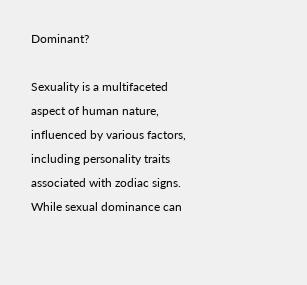Dominant?

Sexuality is a multifaceted aspect of human nature, influenced by various factors, including personality traits associated with zodiac signs. While sexual dominance can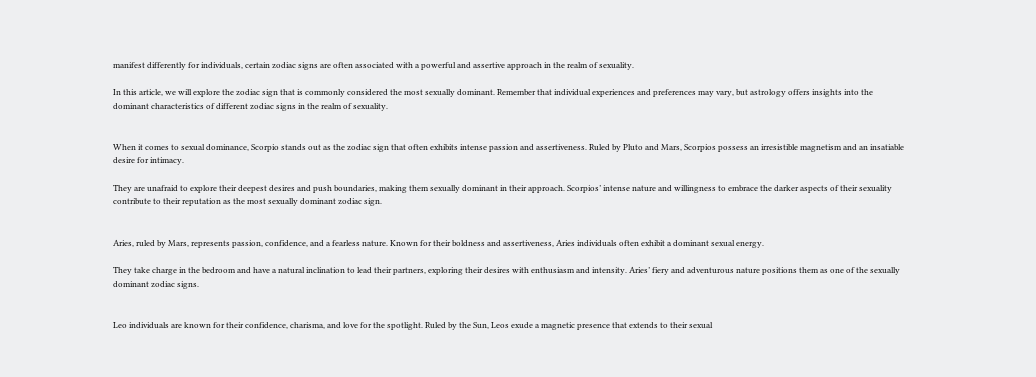manifest differently for individuals, certain zodiac signs are often associated with a powerful and assertive approach in the realm of sexuality.

In this article, we will explore the zodiac sign that is commonly considered the most sexually dominant. Remember that individual experiences and preferences may vary, but astrology offers insights into the dominant characteristics of different zodiac signs in the realm of sexuality.


When it comes to sexual dominance, Scorpio stands out as the zodiac sign that often exhibits intense passion and assertiveness. Ruled by Pluto and Mars, Scorpios possess an irresistible magnetism and an insatiable desire for intimacy.

They are unafraid to explore their deepest desires and push boundaries, making them sexually dominant in their approach. Scorpios’ intense nature and willingness to embrace the darker aspects of their sexuality contribute to their reputation as the most sexually dominant zodiac sign.


Aries, ruled by Mars, represents passion, confidence, and a fearless nature. Known for their boldness and assertiveness, Aries individuals often exhibit a dominant sexual energy.

They take charge in the bedroom and have a natural inclination to lead their partners, exploring their desires with enthusiasm and intensity. Aries’ fiery and adventurous nature positions them as one of the sexually dominant zodiac signs.


Leo individuals are known for their confidence, charisma, and love for the spotlight. Ruled by the Sun, Leos exude a magnetic presence that extends to their sexual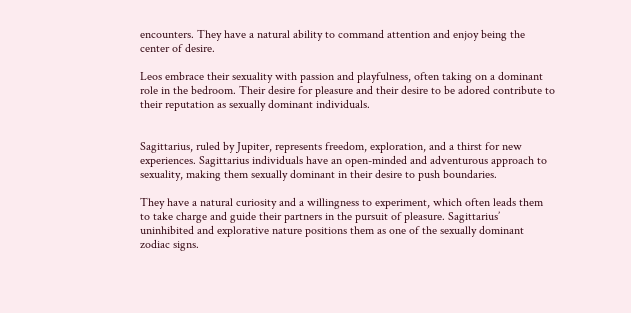encounters. They have a natural ability to command attention and enjoy being the center of desire.

Leos embrace their sexuality with passion and playfulness, often taking on a dominant role in the bedroom. Their desire for pleasure and their desire to be adored contribute to their reputation as sexually dominant individuals.


Sagittarius, ruled by Jupiter, represents freedom, exploration, and a thirst for new experiences. Sagittarius individuals have an open-minded and adventurous approach to sexuality, making them sexually dominant in their desire to push boundaries.

They have a natural curiosity and a willingness to experiment, which often leads them to take charge and guide their partners in the pursuit of pleasure. Sagittarius’ uninhibited and explorative nature positions them as one of the sexually dominant zodiac signs.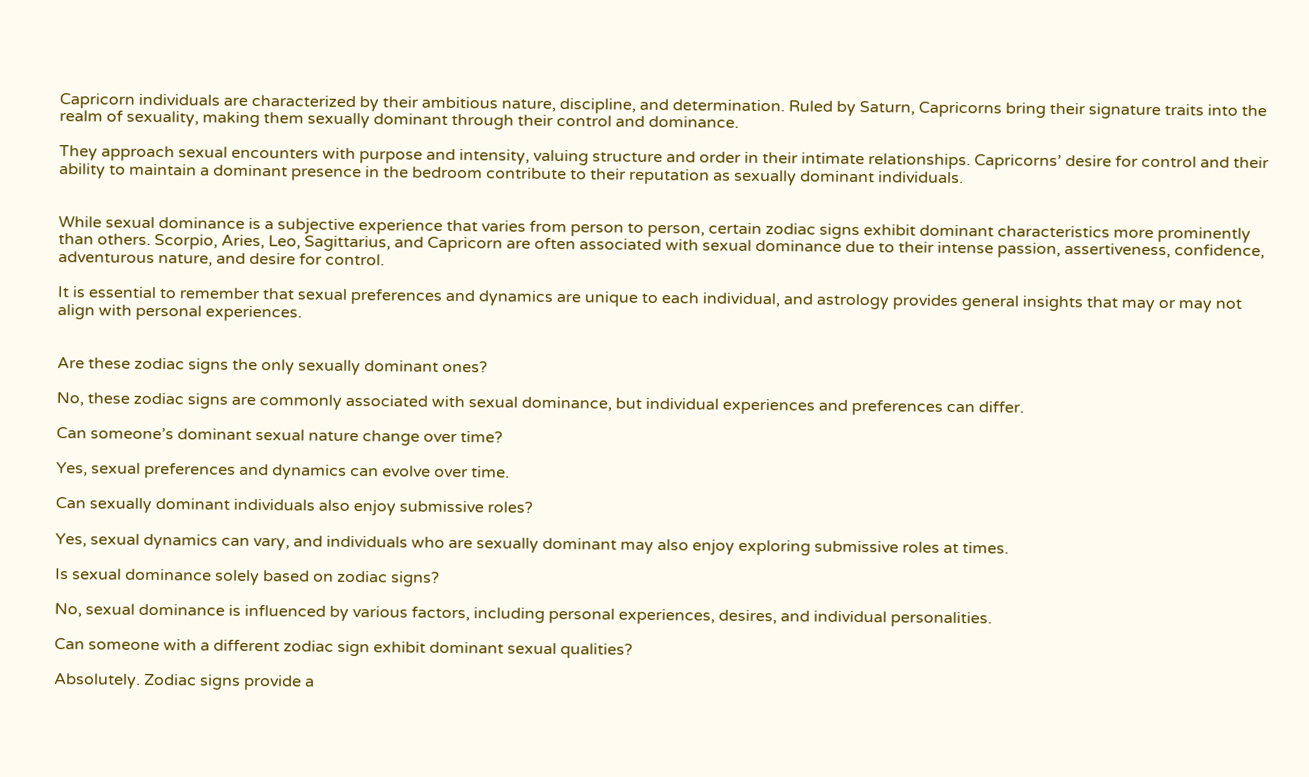Capricorn individuals are characterized by their ambitious nature, discipline, and determination. Ruled by Saturn, Capricorns bring their signature traits into the realm of sexuality, making them sexually dominant through their control and dominance.

They approach sexual encounters with purpose and intensity, valuing structure and order in their intimate relationships. Capricorns’ desire for control and their ability to maintain a dominant presence in the bedroom contribute to their reputation as sexually dominant individuals.


While sexual dominance is a subjective experience that varies from person to person, certain zodiac signs exhibit dominant characteristics more prominently than others. Scorpio, Aries, Leo, Sagittarius, and Capricorn are often associated with sexual dominance due to their intense passion, assertiveness, confidence, adventurous nature, and desire for control.

It is essential to remember that sexual preferences and dynamics are unique to each individual, and astrology provides general insights that may or may not align with personal experiences.


Are these zodiac signs the only sexually dominant ones?

No, these zodiac signs are commonly associated with sexual dominance, but individual experiences and preferences can differ.

Can someone’s dominant sexual nature change over time?

Yes, sexual preferences and dynamics can evolve over time.

Can sexually dominant individuals also enjoy submissive roles?

Yes, sexual dynamics can vary, and individuals who are sexually dominant may also enjoy exploring submissive roles at times.

Is sexual dominance solely based on zodiac signs?

No, sexual dominance is influenced by various factors, including personal experiences, desires, and individual personalities.

Can someone with a different zodiac sign exhibit dominant sexual qualities?

Absolutely. Zodiac signs provide a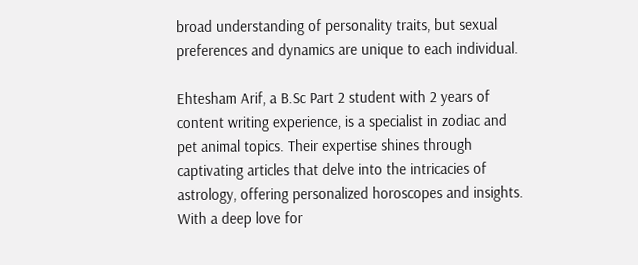broad understanding of personality traits, but sexual preferences and dynamics are unique to each individual.

Ehtesham Arif, a B.Sc Part 2 student with 2 years of content writing experience, is a specialist in zodiac and pet animal topics. Their expertise shines through captivating articles that delve into the intricacies of astrology, offering personalized horoscopes and insights. With a deep love for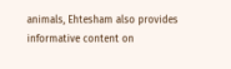animals, Ehtesham also provides informative content on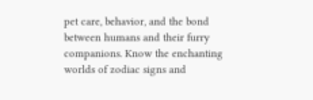pet care, behavior, and the bond between humans and their furry companions. Know the enchanting worlds of zodiac signs and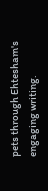pets through Ehtesham's engaging writing.